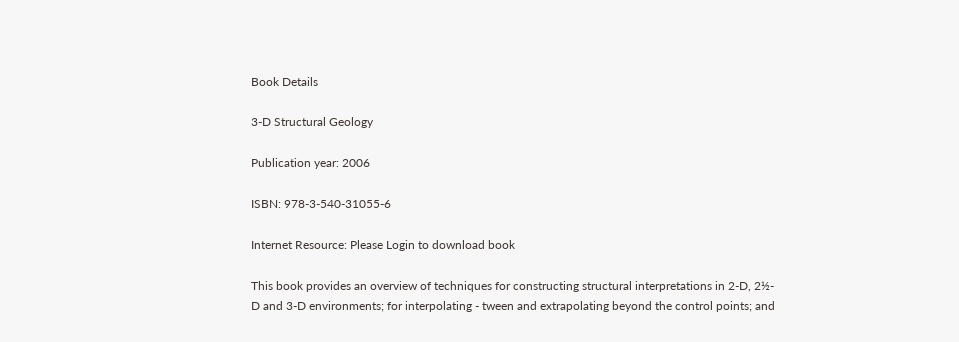Book Details

3-D Structural Geology

Publication year: 2006

ISBN: 978-3-540-31055-6

Internet Resource: Please Login to download book

This book provides an overview of techniques for constructing structural interpretations in 2-D, 2½-D and 3-D environments; for interpolating - tween and extrapolating beyond the control points; and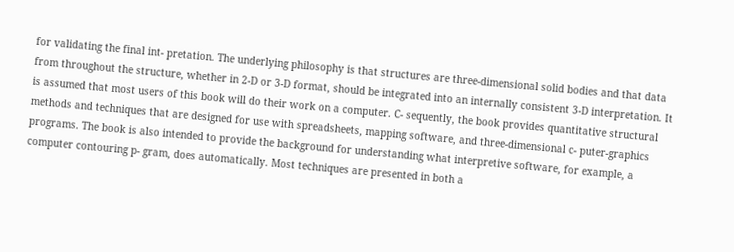for validating the final int- pretation. The underlying philosophy is that structures are three-dimensional solid bodies and that data from throughout the structure, whether in 2-D or 3-D format, should be integrated into an internally consistent 3-D interpretation. It is assumed that most users of this book will do their work on a computer. C- sequently, the book provides quantitative structural methods and techniques that are designed for use with spreadsheets, mapping software, and three-dimensional c- puter-graphics programs. The book is also intended to provide the background for understanding what interpretive software, for example, a computer contouring p- gram, does automatically. Most techniques are presented in both a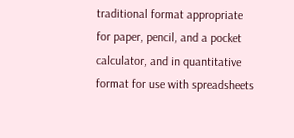traditional format appropriate for paper, pencil, and a pocket calculator, and in quantitative format for use with spreadsheets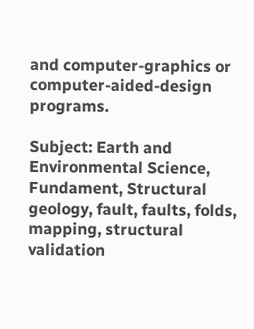and computer-graphics or computer-aided-design programs.

Subject: Earth and Environmental Science, Fundament, Structural geology, fault, faults, folds, mapping, structural validation